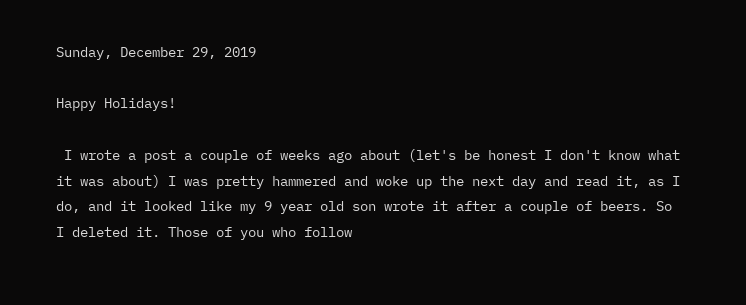Sunday, December 29, 2019

Happy Holidays!

 I wrote a post a couple of weeks ago about (let's be honest I don't know what it was about) I was pretty hammered and woke up the next day and read it, as I do, and it looked like my 9 year old son wrote it after a couple of beers. So I deleted it. Those of you who follow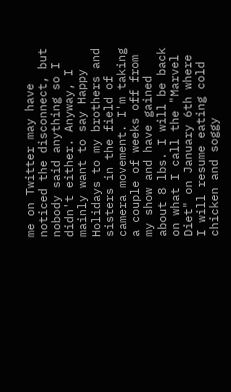me on Twitter may have noticed the disconnect, but nobody said anything so I didn't either. Anyway, I mainly want to say Happy Holidays to my brothers and sisters in the field of camera movement. I'm taking a couple of weeks off from my show and have gained about 8 lbs. I will be back on what I call the "Marvel Diet" on January 6th where I will resume eating cold chicken and soggy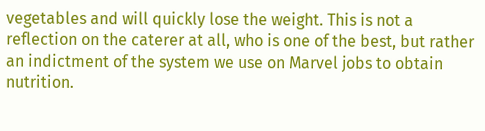vegetables and will quickly lose the weight. This is not a reflection on the caterer at all, who is one of the best, but rather an indictment of the system we use on Marvel jobs to obtain nutrition.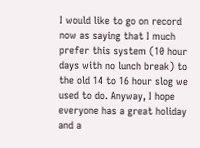I would like to go on record now as saying that I much prefer this system (10 hour days with no lunch break) to the old 14 to 16 hour slog we used to do. Anyway, I hope everyone has a great holiday and a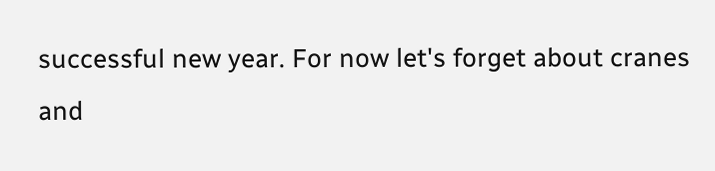successful new year. For now let's forget about cranes and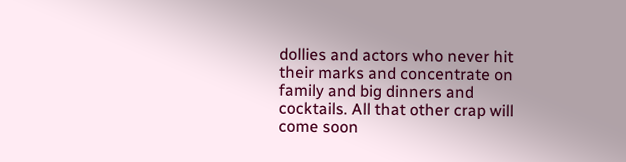dollies and actors who never hit their marks and concentrate on family and big dinners and cocktails. All that other crap will come soon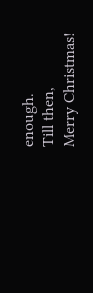enough.
Till then,
Merry Christmas!